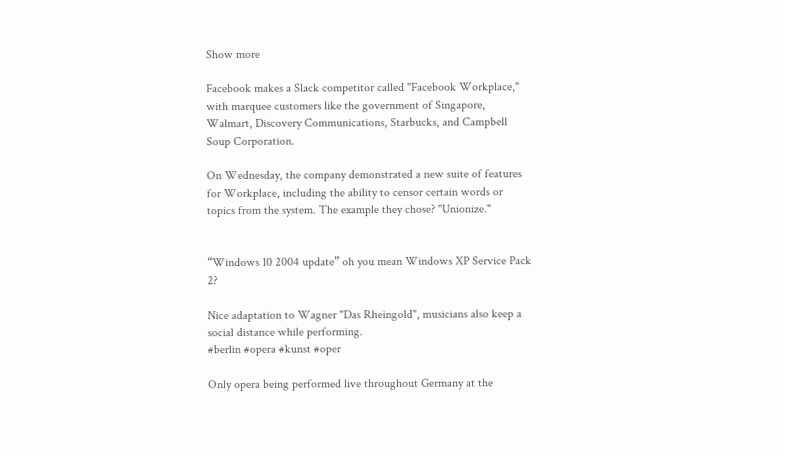Show more

Facebook makes a Slack competitor called "Facebook Workplace," with marquee customers like the government of Singapore, Walmart, Discovery Communications, Starbucks, and Campbell Soup Corporation.

On Wednesday, the company demonstrated a new suite of features for Workplace, including the ability to censor certain words or topics from the system. The example they chose? "Unionize."


“Windows 10 2004 update” oh you mean Windows XP Service Pack 2?

Nice adaptation to Wagner "Das Rheingold", musicians also keep a social distance while performing.
#berlin #opera #kunst #oper

Only opera being performed live throughout Germany at the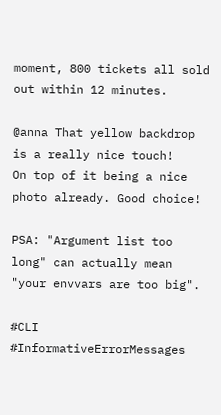moment, 800 tickets all sold out within 12 minutes.

@anna That yellow backdrop is a really nice touch!
On top of it being a nice photo already. Good choice!

PSA: "Argument list too long" can actually mean "your envvars are too big".

#CLI #InformativeErrorMessages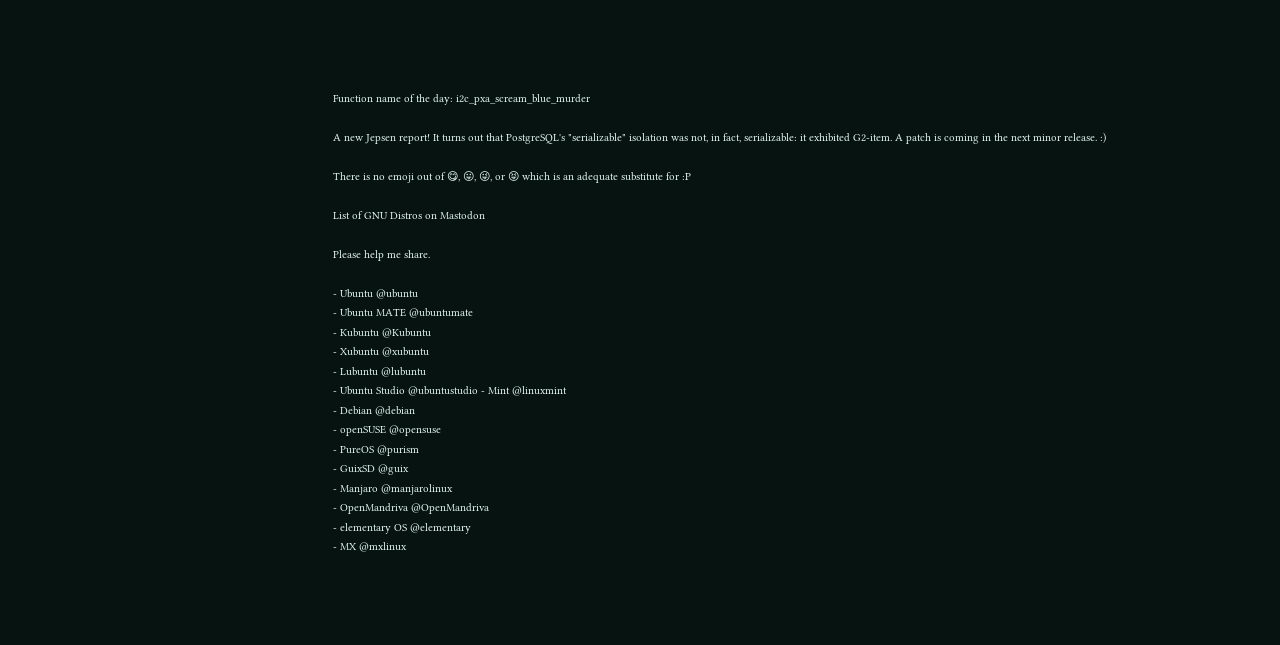Function name of the day: i2c_pxa_scream_blue_murder

A new Jepsen report! It turns out that PostgreSQL's "serializable" isolation was not, in fact, serializable: it exhibited G2-item. A patch is coming in the next minor release. :)

There is no emoji out of 😋, 😛, 😜, or 😝 which is an adequate substitute for :P

List of GNU Distros on Mastodon

Please help me share.

- Ubuntu @ubuntu
- Ubuntu MATE @ubuntumate
- Kubuntu @Kubuntu
- Xubuntu @xubuntu
- Lubuntu @lubuntu
- Ubuntu Studio @ubuntustudio - Mint @linuxmint
- Debian @debian
- openSUSE @opensuse
- PureOS @purism
- GuixSD @guix
- Manjaro @manjarolinux
- OpenMandriva @OpenMandriva
- elementary OS @elementary
- MX @mxlinux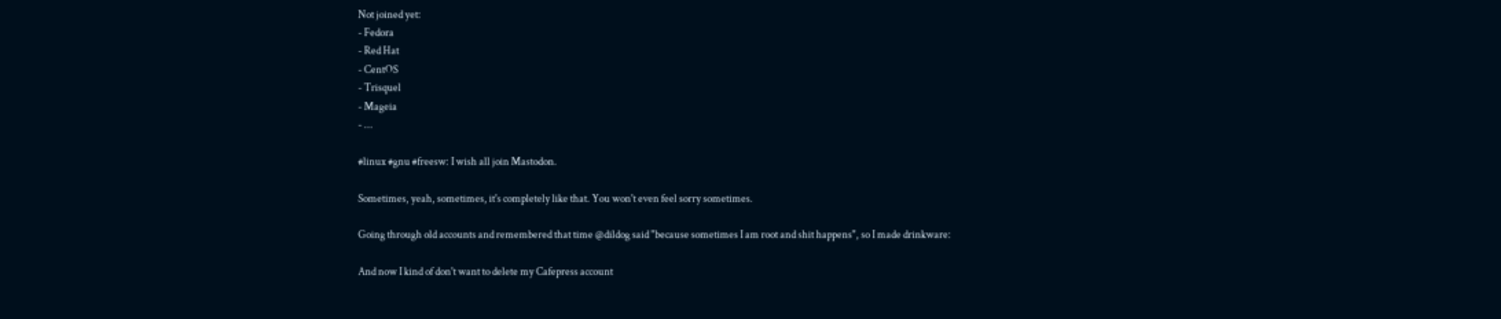Not joined yet:
- Fedora
- Red Hat
- CentOS
- Trisquel
- Mageia
- ...

#linux #gnu #freesw: I wish all join Mastodon.

Sometimes, yeah, sometimes, it's completely like that. You won't even feel sorry sometimes.

Going through old accounts and remembered that time @dildog said "because sometimes I am root and shit happens", so I made drinkware:

And now I kind of don't want to delete my Cafepress account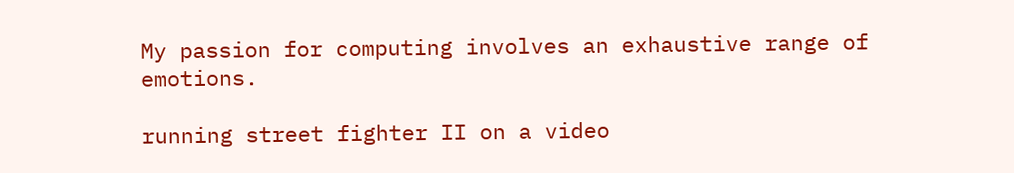My passion for computing involves an exhaustive range of emotions.

running street fighter II on a video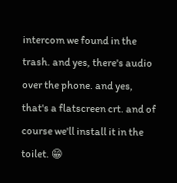intercom we found in the trash. and yes, there's audio over the phone. and yes, that's a flatscreen crt. and of course we'll install it in the toilet. 😁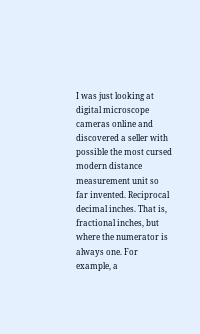I was just looking at digital microscope cameras online and discovered a seller with possible the most cursed modern distance measurement unit so far invented. Reciprocal decimal inches. That is, fractional inches, but where the numerator is always one. For example, a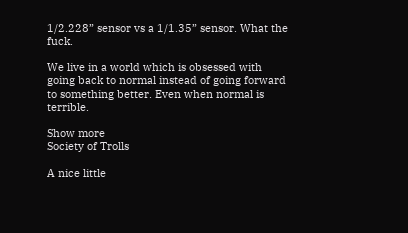1/2.228” sensor vs a 1/1.35” sensor. What the fuck.

We live in a world which is obsessed with going back to normal instead of going forward to something better. Even when normal is terrible.

Show more
Society of Trolls

A nice little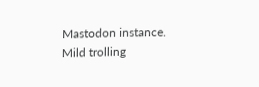Mastodon instance. Mild trolling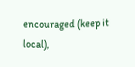encouraged (keep it local),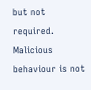but not required. Malicious behaviour is not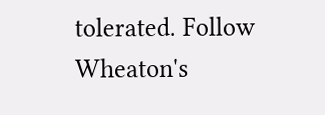tolerated. Follow Wheaton's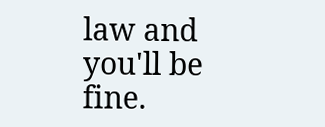law and you'll be fine.